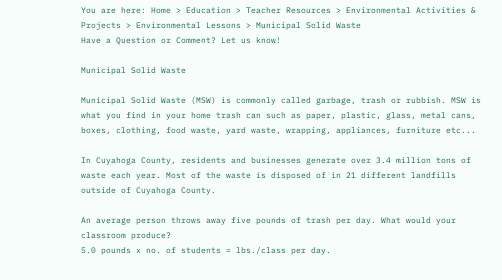You are here: Home > Education > Teacher Resources > Environmental Activities & Projects > Environmental Lessons > Municipal Solid Waste
Have a Question or Comment? Let us know!

Municipal Solid Waste

Municipal Solid Waste (MSW) is commonly called garbage, trash or rubbish. MSW is what you find in your home trash can such as paper, plastic, glass, metal cans, boxes, clothing, food waste, yard waste, wrapping, appliances, furniture etc...

In Cuyahoga County, residents and businesses generate over 3.4 million tons of waste each year. Most of the waste is disposed of in 21 different landfills outside of Cuyahoga County.

An average person throws away five pounds of trash per day. What would your classroom produce?
5.0 pounds x no. of students = lbs./class per day.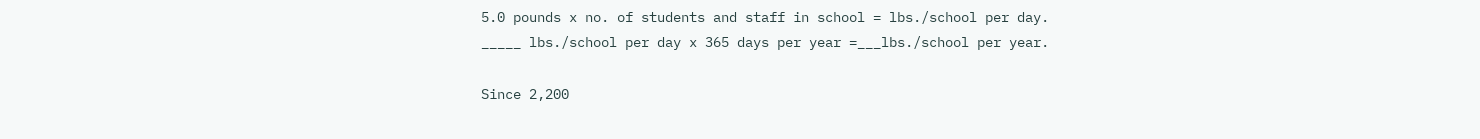5.0 pounds x no. of students and staff in school = lbs./school per day.
_____ lbs./school per day x 365 days per year =___lbs./school per year.

Since 2,200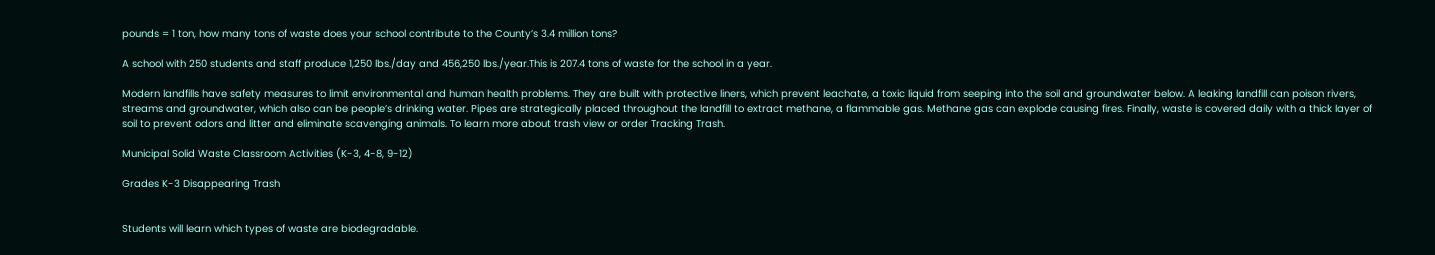pounds = 1 ton, how many tons of waste does your school contribute to the County’s 3.4 million tons?

A school with 250 students and staff produce 1,250 lbs./day and 456,250 lbs./year.This is 207.4 tons of waste for the school in a year.

Modern landfills have safety measures to limit environmental and human health problems. They are built with protective liners, which prevent leachate, a toxic liquid from seeping into the soil and groundwater below. A leaking landfill can poison rivers, streams and groundwater, which also can be people’s drinking water. Pipes are strategically placed throughout the landfill to extract methane, a flammable gas. Methane gas can explode causing fires. Finally, waste is covered daily with a thick layer of soil to prevent odors and litter and eliminate scavenging animals. To learn more about trash view or order Tracking Trash.

Municipal Solid Waste Classroom Activities (K-3, 4-8, 9-12)

Grades K-3 Disappearing Trash


Students will learn which types of waste are biodegradable.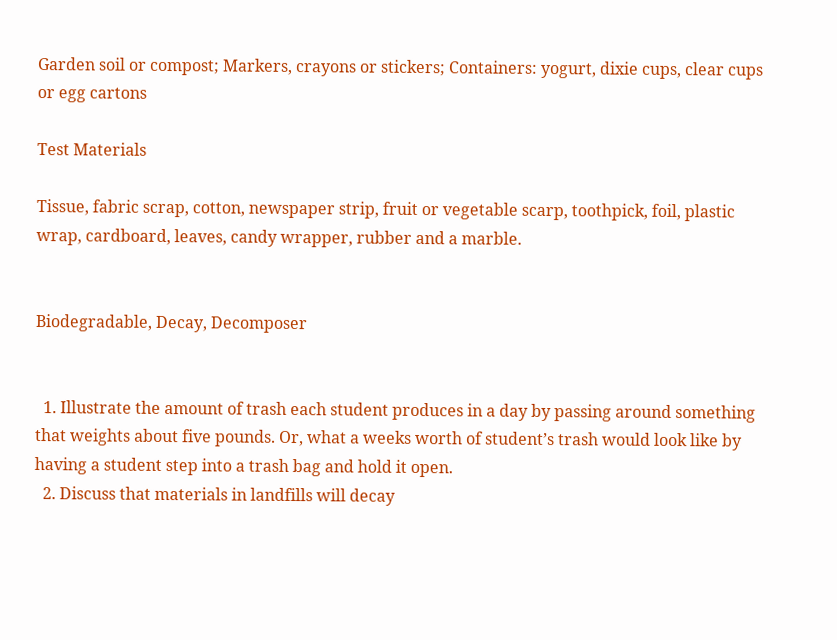Garden soil or compost; Markers, crayons or stickers; Containers: yogurt, dixie cups, clear cups or egg cartons

Test Materials

Tissue, fabric scrap, cotton, newspaper strip, fruit or vegetable scarp, toothpick, foil, plastic wrap, cardboard, leaves, candy wrapper, rubber and a marble.


Biodegradable, Decay, Decomposer


  1. Illustrate the amount of trash each student produces in a day by passing around something that weights about five pounds. Or, what a weeks worth of student’s trash would look like by having a student step into a trash bag and hold it open.
  2. Discuss that materials in landfills will decay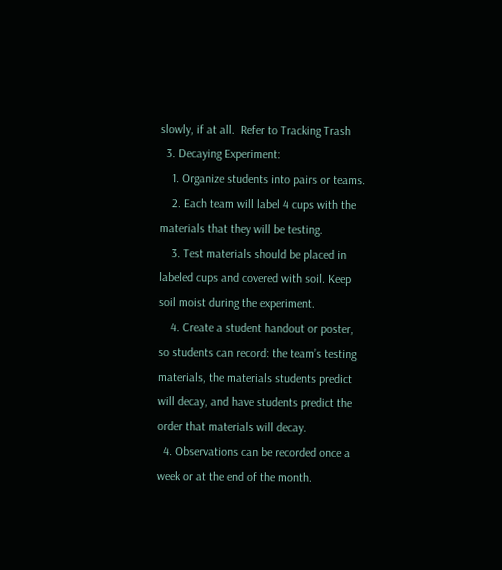slowly, if at all.  Refer to Tracking Trash
  3. Decaying Experiment:
    1. Organize students into pairs or teams.
    2. Each team will label 4 cups with the materials that they will be testing.
    3. Test materials should be placed in labeled cups and covered with soil. Keep soil moist during the experiment.
    4. Create a student handout or poster, so students can record: the team’s testing materials, the materials students predict will decay, and have students predict the order that materials will decay.
  4. Observations can be recorded once a week or at the end of the month.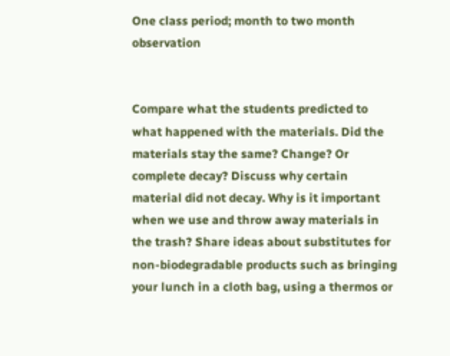One class period; month to two month observation


Compare what the students predicted to what happened with the materials. Did the materials stay the same? Change? Or complete decay? Discuss why certain material did not decay. Why is it important when we use and throw away materials in the trash? Share ideas about substitutes for non-biodegradable products such as bringing your lunch in a cloth bag, using a thermos or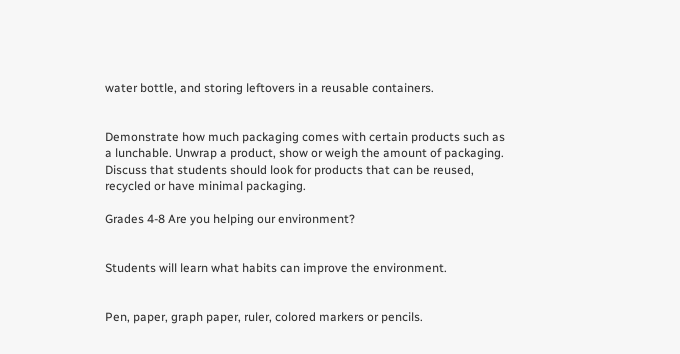water bottle, and storing leftovers in a reusable containers.


Demonstrate how much packaging comes with certain products such as a lunchable. Unwrap a product, show or weigh the amount of packaging. Discuss that students should look for products that can be reused, recycled or have minimal packaging.

Grades 4-8 Are you helping our environment?


Students will learn what habits can improve the environment.


Pen, paper, graph paper, ruler, colored markers or pencils.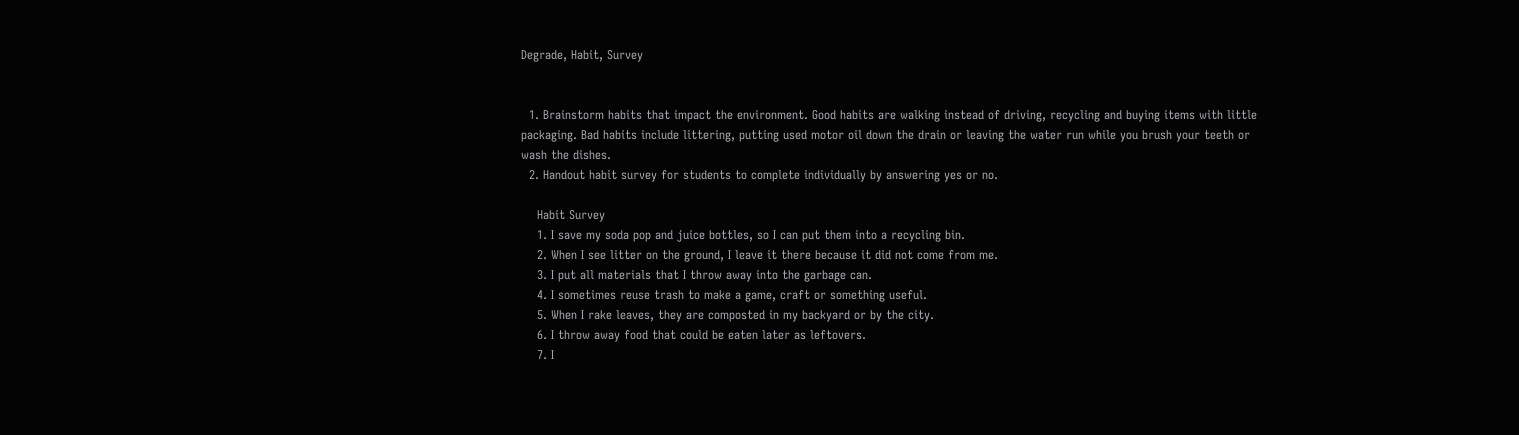Degrade, Habit, Survey


  1. Brainstorm habits that impact the environment. Good habits are walking instead of driving, recycling and buying items with little packaging. Bad habits include littering, putting used motor oil down the drain or leaving the water run while you brush your teeth or wash the dishes.
  2. Handout habit survey for students to complete individually by answering yes or no.

    Habit Survey
    1. I save my soda pop and juice bottles, so I can put them into a recycling bin.
    2. When I see litter on the ground, I leave it there because it did not come from me.
    3. I put all materials that I throw away into the garbage can.
    4. I sometimes reuse trash to make a game, craft or something useful.
    5. When I rake leaves, they are composted in my backyard or by the city.
    6. I throw away food that could be eaten later as leftovers.
    7. I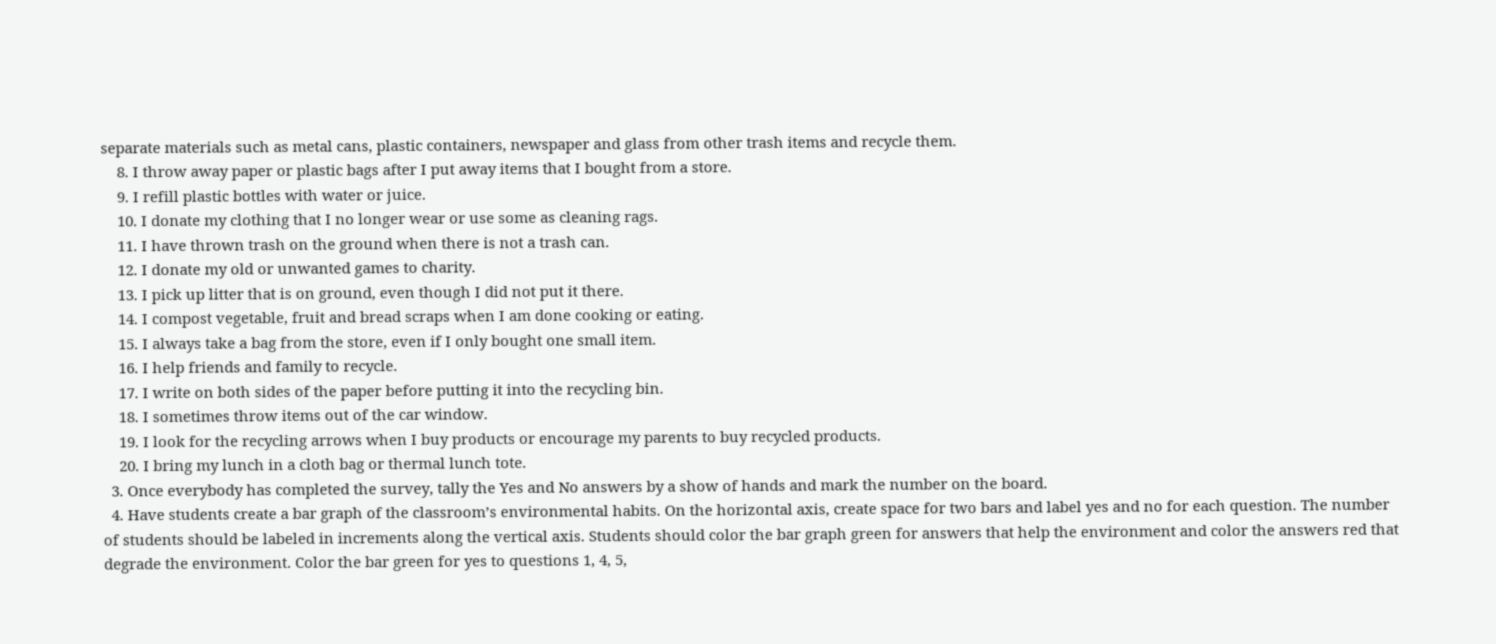separate materials such as metal cans, plastic containers, newspaper and glass from other trash items and recycle them.
    8. I throw away paper or plastic bags after I put away items that I bought from a store.
    9. I refill plastic bottles with water or juice.
    10. I donate my clothing that I no longer wear or use some as cleaning rags.
    11. I have thrown trash on the ground when there is not a trash can.
    12. I donate my old or unwanted games to charity.
    13. I pick up litter that is on ground, even though I did not put it there.
    14. I compost vegetable, fruit and bread scraps when I am done cooking or eating.
    15. I always take a bag from the store, even if I only bought one small item.
    16. I help friends and family to recycle.
    17. I write on both sides of the paper before putting it into the recycling bin.
    18. I sometimes throw items out of the car window.
    19. I look for the recycling arrows when I buy products or encourage my parents to buy recycled products.
    20. I bring my lunch in a cloth bag or thermal lunch tote.
  3. Once everybody has completed the survey, tally the Yes and No answers by a show of hands and mark the number on the board.
  4. Have students create a bar graph of the classroom’s environmental habits. On the horizontal axis, create space for two bars and label yes and no for each question. The number of students should be labeled in increments along the vertical axis. Students should color the bar graph green for answers that help the environment and color the answers red that degrade the environment. Color the bar green for yes to questions 1, 4, 5,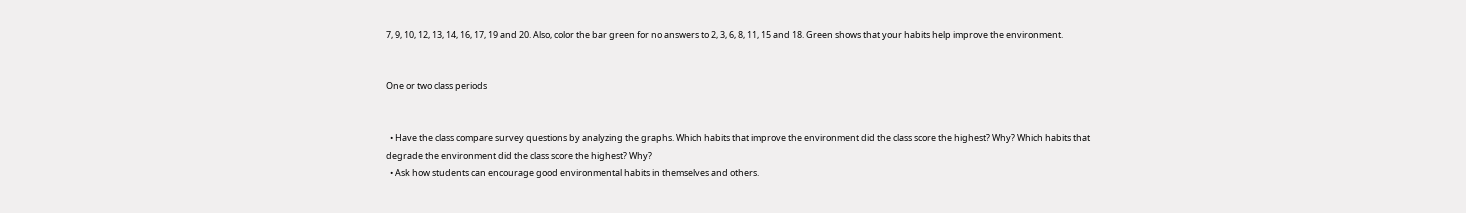7, 9, 10, 12, 13, 14, 16, 17, 19 and 20. Also, color the bar green for no answers to 2, 3, 6, 8, 11, 15 and 18. Green shows that your habits help improve the environment.


One or two class periods


  • Have the class compare survey questions by analyzing the graphs. Which habits that improve the environment did the class score the highest? Why? Which habits that degrade the environment did the class score the highest? Why?
  • Ask how students can encourage good environmental habits in themselves and others.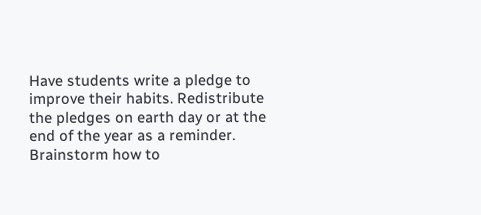Have students write a pledge to improve their habits. Redistribute the pledges on earth day or at the end of the year as a reminder. Brainstorm how to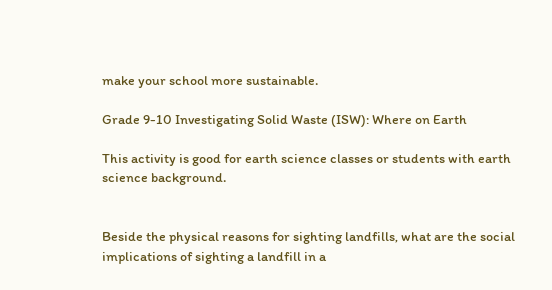make your school more sustainable.

Grade 9-10 Investigating Solid Waste (ISW): Where on Earth

This activity is good for earth science classes or students with earth science background.


Beside the physical reasons for sighting landfills, what are the social implications of sighting a landfill in a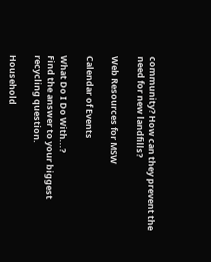community? How can they prevent the need for new landfills?

Web Resources for MSW

Calendar of Events

What Do I Do With...?
Find the answer to your biggest recycling question.

Household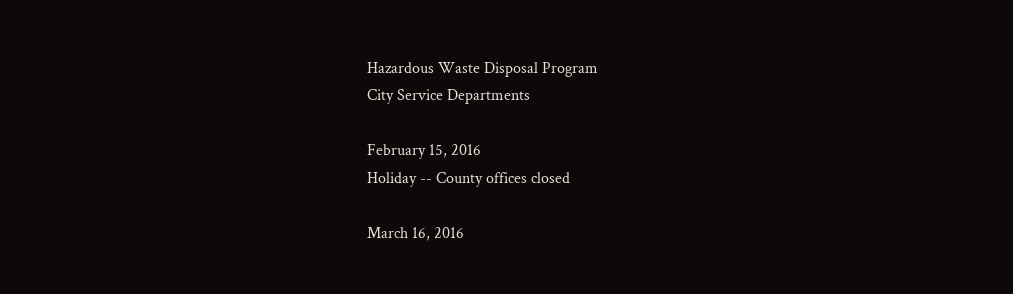Hazardous Waste Disposal Program
City Service Departments

February 15, 2016
Holiday -- County offices closed

March 16, 2016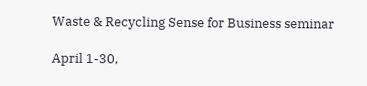Waste & Recycling Sense for Business seminar

April 1-30,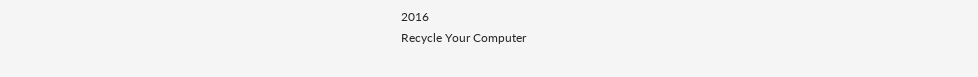2016
Recycle Your Computer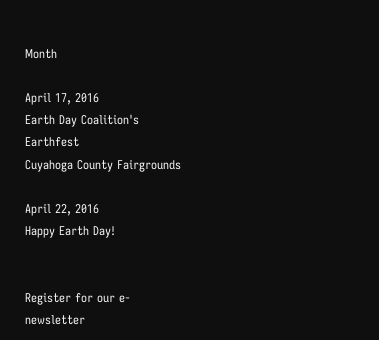Month

April 17, 2016
Earth Day Coalition's Earthfest
Cuyahoga County Fairgrounds

April 22, 2016
Happy Earth Day!


Register for our e-newsletter